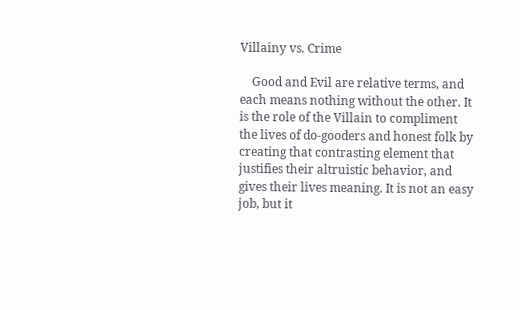Villainy vs. Crime

    Good and Evil are relative terms, and each means nothing without the other. It is the role of the Villain to compliment the lives of do-gooders and honest folk by creating that contrasting element that justifies their altruistic behavior, and gives their lives meaning. It is not an easy job, but it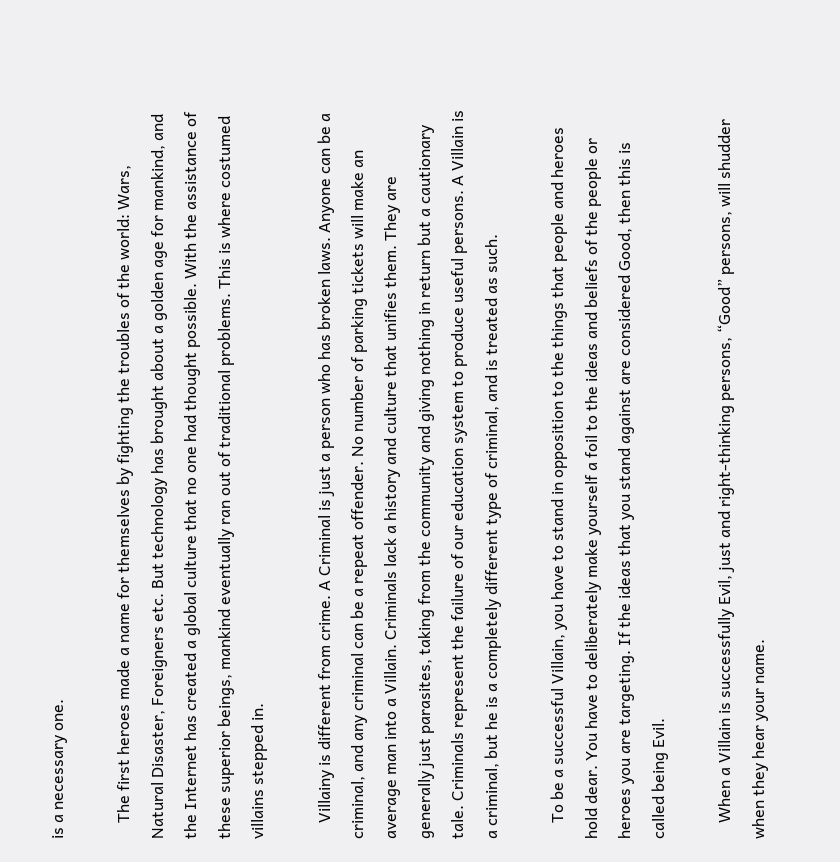is a necessary one.

    The first heroes made a name for themselves by fighting the troubles of the world: Wars, Natural Disaster, Foreigners etc. But technology has brought about a golden age for mankind, and the Internet has created a global culture that no one had thought possible. With the assistance of these superior beings, mankind eventually ran out of traditional problems. This is where costumed villains stepped in.

    Villainy is different from crime. A Criminal is just a person who has broken laws. Anyone can be a criminal, and any criminal can be a repeat offender. No number of parking tickets will make an average man into a Villain. Criminals lack a history and culture that unifies them. They are generally just parasites, taking from the community and giving nothing in return but a cautionary tale. Criminals represent the failure of our education system to produce useful persons. A Villain is a criminal, but he is a completely different type of criminal, and is treated as such.

    To be a successful Villain, you have to stand in opposition to the things that people and heroes hold dear. You have to deliberately make yourself a foil to the ideas and beliefs of the people or heroes you are targeting. If the ideas that you stand against are considered Good, then this is called being Evil.

    When a Villain is successfully Evil, just and right-thinking persons, “Good” persons, will shudder when they hear your name.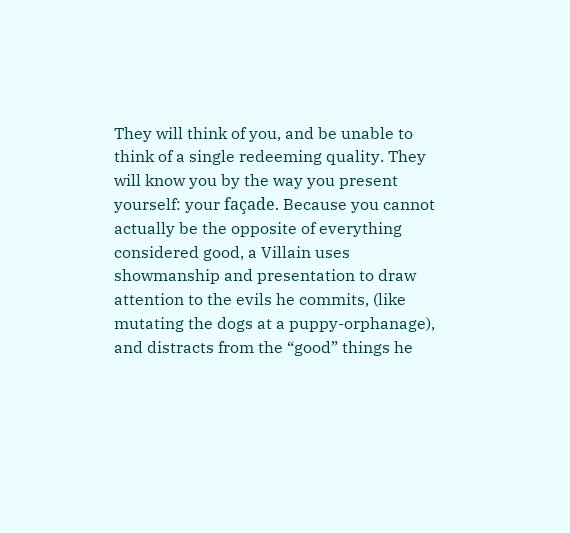They will think of you, and be unable to think of a single redeeming quality. They will know you by the way you present yourself: your façade. Because you cannot actually be the opposite of everything considered good, a Villain uses showmanship and presentation to draw attention to the evils he commits, (like mutating the dogs at a puppy-orphanage), and distracts from the “good” things he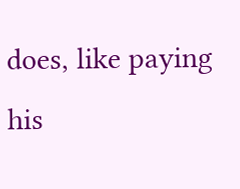does, like paying his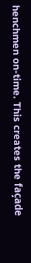henchmen on-time. This creates the façade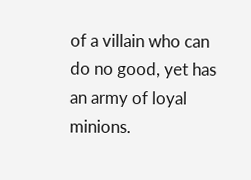of a villain who can do no good, yet has an army of loyal minions.